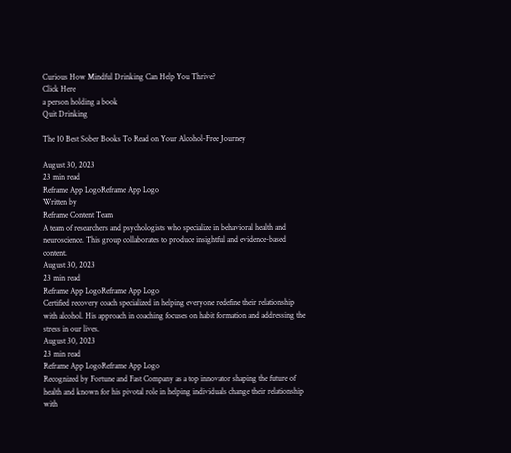Curious How Mindful Drinking Can Help You Thrive?
Click Here
a person holding a book
Quit Drinking

The 10 Best Sober Books To Read on Your Alcohol-Free Journey

August 30, 2023
23 min read
Reframe App LogoReframe App Logo
Written by
Reframe Content Team
A team of researchers and psychologists who specialize in behavioral health and neuroscience. This group collaborates to produce insightful and evidence-based content.
August 30, 2023
23 min read
Reframe App LogoReframe App Logo
Certified recovery coach specialized in helping everyone redefine their relationship with alcohol. His approach in coaching focuses on habit formation and addressing the stress in our lives.
August 30, 2023
23 min read
Reframe App LogoReframe App Logo
Recognized by Fortune and Fast Company as a top innovator shaping the future of health and known for his pivotal role in helping individuals change their relationship with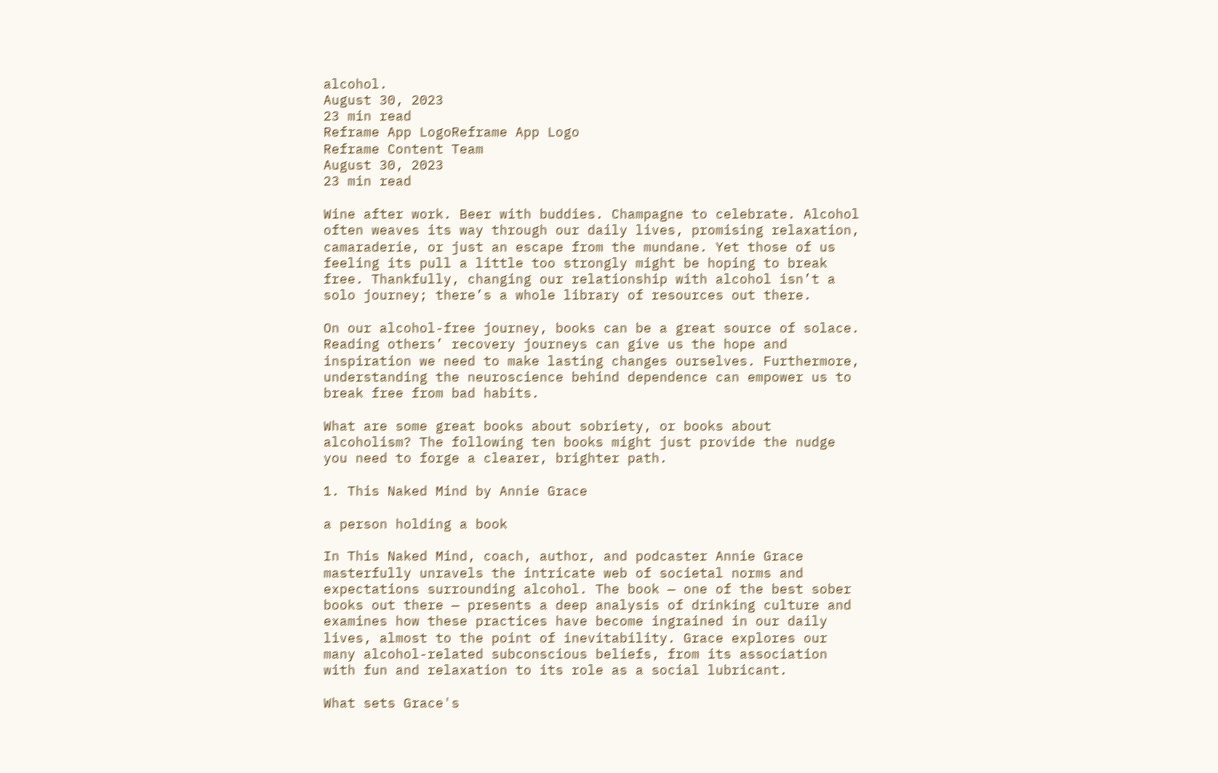alcohol.
August 30, 2023
23 min read
Reframe App LogoReframe App Logo
Reframe Content Team
August 30, 2023
23 min read

Wine after work. Beer with buddies. Champagne to celebrate. Alcohol often weaves its way through our daily lives, promising relaxation, camaraderie, or just an escape from the mundane. Yet those of us feeling its pull a little too strongly might be hoping to break free. Thankfully, changing our relationship with alcohol isn’t a solo journey; there’s a whole library of resources out there.

On our alcohol-free journey, books can be a great source of solace. Reading others’ recovery journeys can give us the hope and inspiration we need to make lasting changes ourselves. Furthermore, understanding the neuroscience behind dependence can empower us to break free from bad habits.

What are some great books about sobriety, or books about alcoholism? The following ten books might just provide the nudge you need to forge a clearer, brighter path.

1. This Naked Mind by Annie Grace

a person holding a book

In This Naked Mind, coach, author, and podcaster Annie Grace masterfully unravels the intricate web of societal norms and expectations surrounding alcohol. The book — one of the best sober books out there — presents a deep analysis of drinking culture and examines how these practices have become ingrained in our daily lives, almost to the point of inevitability. Grace explores our many alcohol-related subconscious beliefs, from its association with fun and relaxation to its role as a social lubricant.

What sets Grace's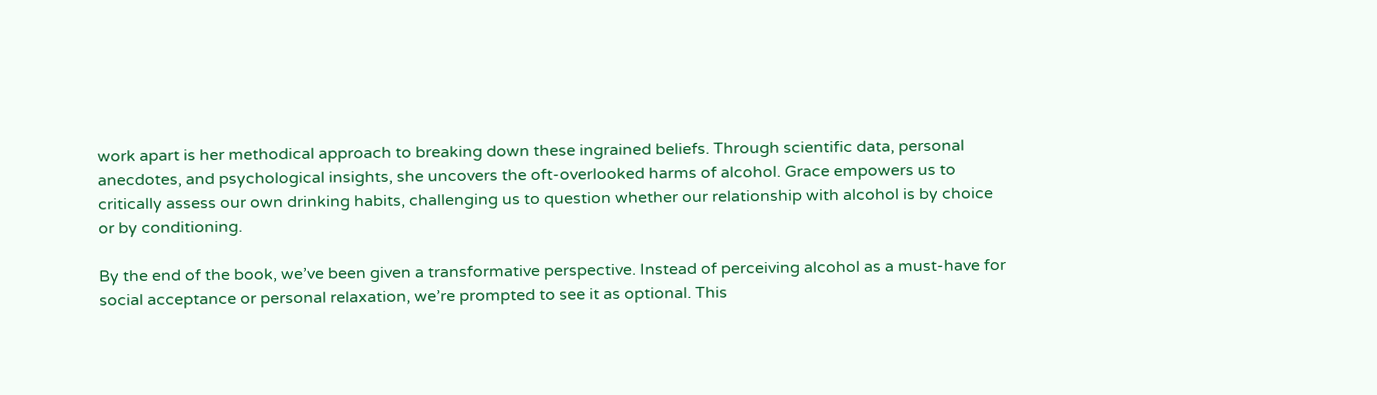work apart is her methodical approach to breaking down these ingrained beliefs. Through scientific data, personal anecdotes, and psychological insights, she uncovers the oft-overlooked harms of alcohol. Grace empowers us to critically assess our own drinking habits, challenging us to question whether our relationship with alcohol is by choice or by conditioning.

By the end of the book, we’ve been given a transformative perspective. Instead of perceiving alcohol as a must-have for social acceptance or personal relaxation, we’re prompted to see it as optional. This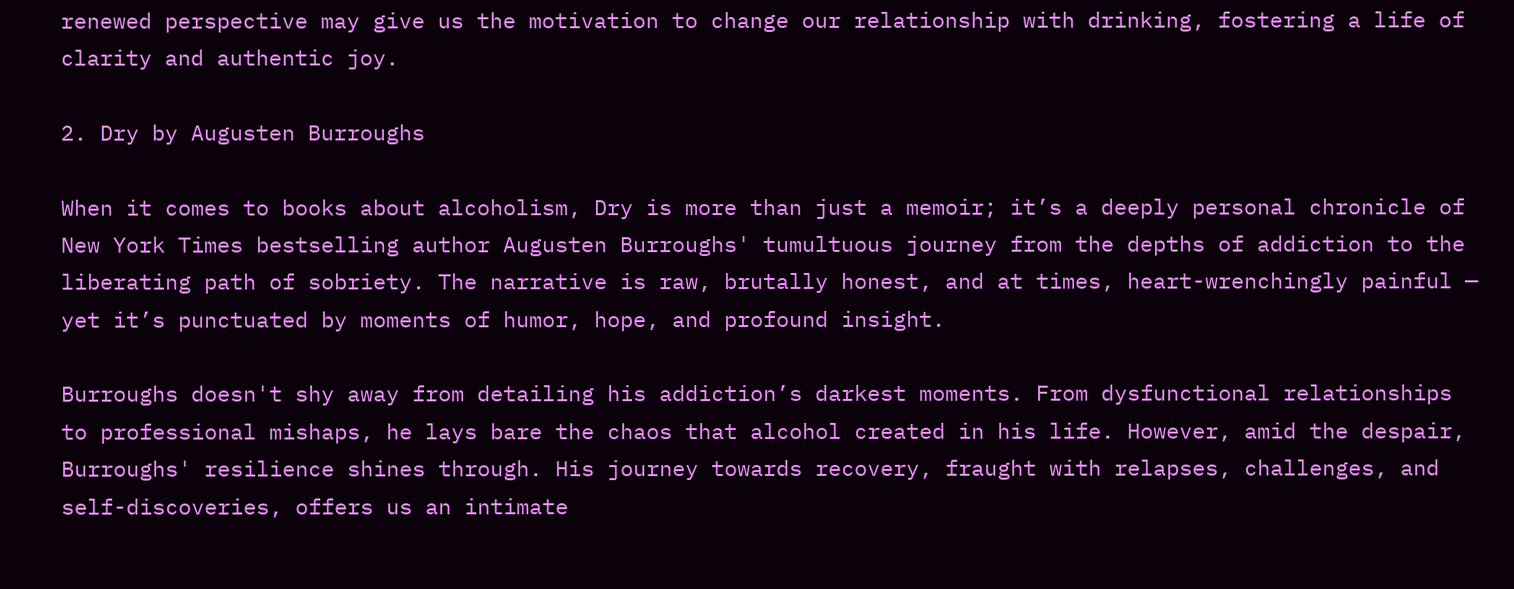renewed perspective may give us the motivation to change our relationship with drinking, fostering a life of clarity and authentic joy.

2. Dry by Augusten Burroughs

When it comes to books about alcoholism, Dry is more than just a memoir; it’s a deeply personal chronicle of New York Times bestselling author Augusten Burroughs' tumultuous journey from the depths of addiction to the liberating path of sobriety. The narrative is raw, brutally honest, and at times, heart-wrenchingly painful — yet it’s punctuated by moments of humor, hope, and profound insight.

Burroughs doesn't shy away from detailing his addiction’s darkest moments. From dysfunctional relationships to professional mishaps, he lays bare the chaos that alcohol created in his life. However, amid the despair, Burroughs' resilience shines through. His journey towards recovery, fraught with relapses, challenges, and self-discoveries, offers us an intimate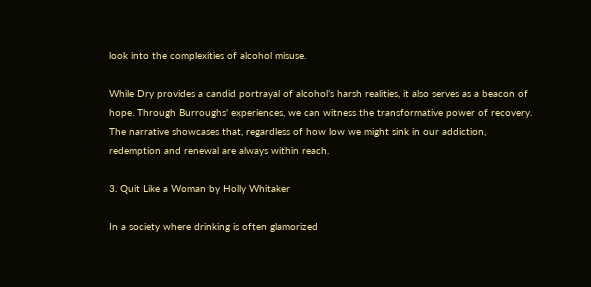look into the complexities of alcohol misuse.

While Dry provides a candid portrayal of alcohol’s harsh realities, it also serves as a beacon of hope. Through Burroughs' experiences, we can witness the transformative power of recovery. The narrative showcases that, regardless of how low we might sink in our addiction, redemption and renewal are always within reach.

3. Quit Like a Woman by Holly Whitaker

In a society where drinking is often glamorized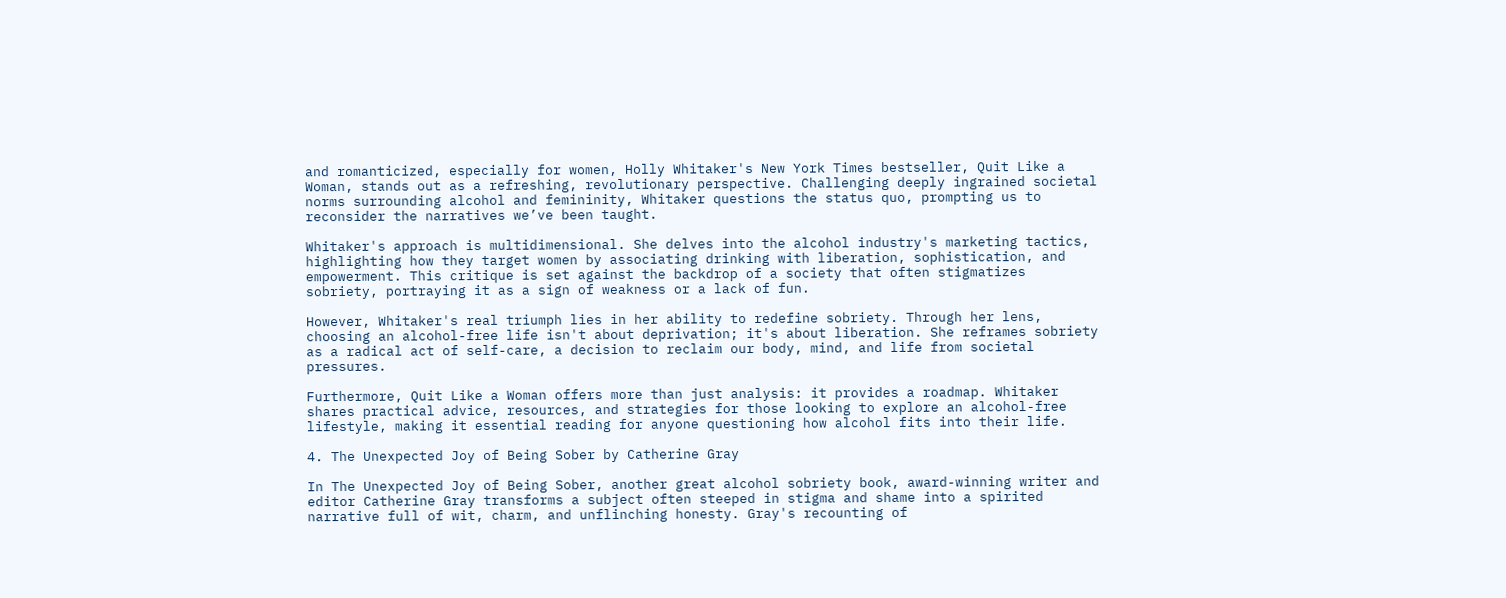and romanticized, especially for women, Holly Whitaker's New York Times bestseller, Quit Like a Woman, stands out as a refreshing, revolutionary perspective. Challenging deeply ingrained societal norms surrounding alcohol and femininity, Whitaker questions the status quo, prompting us to reconsider the narratives we’ve been taught.

Whitaker's approach is multidimensional. She delves into the alcohol industry's marketing tactics, highlighting how they target women by associating drinking with liberation, sophistication, and empowerment. This critique is set against the backdrop of a society that often stigmatizes sobriety, portraying it as a sign of weakness or a lack of fun.

However, Whitaker's real triumph lies in her ability to redefine sobriety. Through her lens, choosing an alcohol-free life isn't about deprivation; it's about liberation. She reframes sobriety as a radical act of self-care, a decision to reclaim our body, mind, and life from societal pressures.

Furthermore, Quit Like a Woman offers more than just analysis: it provides a roadmap. Whitaker shares practical advice, resources, and strategies for those looking to explore an alcohol-free lifestyle, making it essential reading for anyone questioning how alcohol fits into their life.

4. The Unexpected Joy of Being Sober by Catherine Gray

In The Unexpected Joy of Being Sober, another great alcohol sobriety book, award-winning writer and editor Catherine Gray transforms a subject often steeped in stigma and shame into a spirited narrative full of wit, charm, and unflinching honesty. Gray's recounting of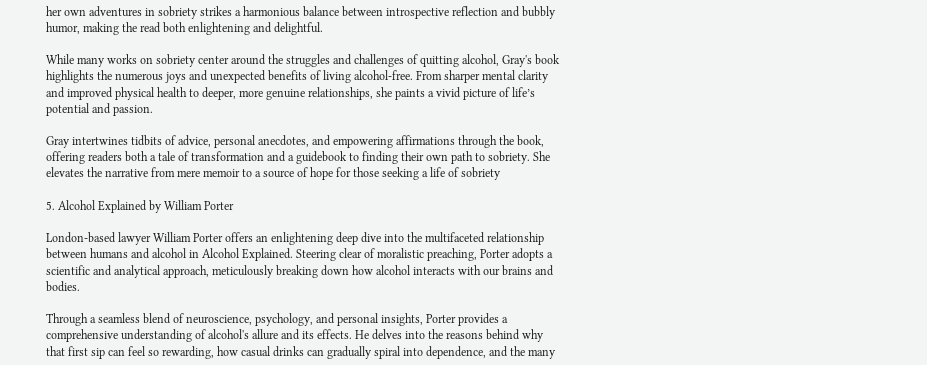her own adventures in sobriety strikes a harmonious balance between introspective reflection and bubbly humor, making the read both enlightening and delightful.

While many works on sobriety center around the struggles and challenges of quitting alcohol, Gray's book highlights the numerous joys and unexpected benefits of living alcohol-free. From sharper mental clarity and improved physical health to deeper, more genuine relationships, she paints a vivid picture of life’s potential and passion.

Gray intertwines tidbits of advice, personal anecdotes, and empowering affirmations through the book, offering readers both a tale of transformation and a guidebook to finding their own path to sobriety. She elevates the narrative from mere memoir to a source of hope for those seeking a life of sobriety

5. Alcohol Explained by William Porter

London-based lawyer William Porter offers an enlightening deep dive into the multifaceted relationship between humans and alcohol in Alcohol Explained. Steering clear of moralistic preaching, Porter adopts a scientific and analytical approach, meticulously breaking down how alcohol interacts with our brains and bodies.

Through a seamless blend of neuroscience, psychology, and personal insights, Porter provides a comprehensive understanding of alcohol's allure and its effects. He delves into the reasons behind why that first sip can feel so rewarding, how casual drinks can gradually spiral into dependence, and the many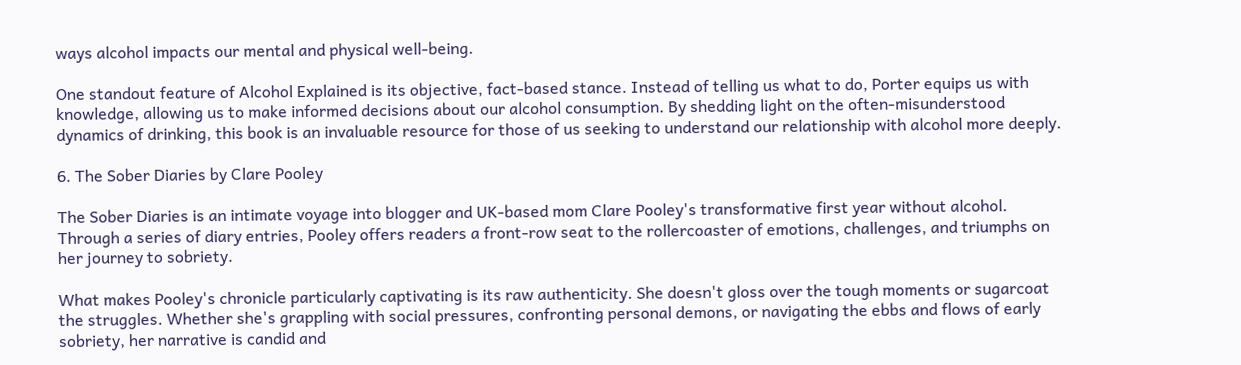ways alcohol impacts our mental and physical well-being.

One standout feature of Alcohol Explained is its objective, fact-based stance. Instead of telling us what to do, Porter equips us with knowledge, allowing us to make informed decisions about our alcohol consumption. By shedding light on the often-misunderstood dynamics of drinking, this book is an invaluable resource for those of us seeking to understand our relationship with alcohol more deeply.

6. The Sober Diaries by Clare Pooley

The Sober Diaries is an intimate voyage into blogger and UK-based mom Clare Pooley's transformative first year without alcohol. Through a series of diary entries, Pooley offers readers a front-row seat to the rollercoaster of emotions, challenges, and triumphs on her journey to sobriety.

What makes Pooley's chronicle particularly captivating is its raw authenticity. She doesn't gloss over the tough moments or sugarcoat the struggles. Whether she's grappling with social pressures, confronting personal demons, or navigating the ebbs and flows of early sobriety, her narrative is candid and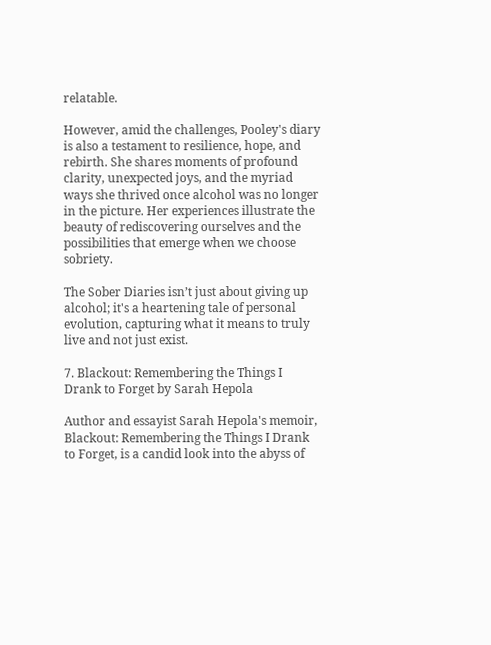relatable.

However, amid the challenges, Pooley's diary is also a testament to resilience, hope, and rebirth. She shares moments of profound clarity, unexpected joys, and the myriad ways she thrived once alcohol was no longer in the picture. Her experiences illustrate the beauty of rediscovering ourselves and the possibilities that emerge when we choose sobriety.

The Sober Diaries isn’t just about giving up alcohol; it's a heartening tale of personal evolution, capturing what it means to truly live and not just exist.

7. Blackout: Remembering the Things I Drank to Forget by Sarah Hepola

Author and essayist Sarah Hepola's memoir, Blackout: Remembering the Things I Drank to Forget, is a candid look into the abyss of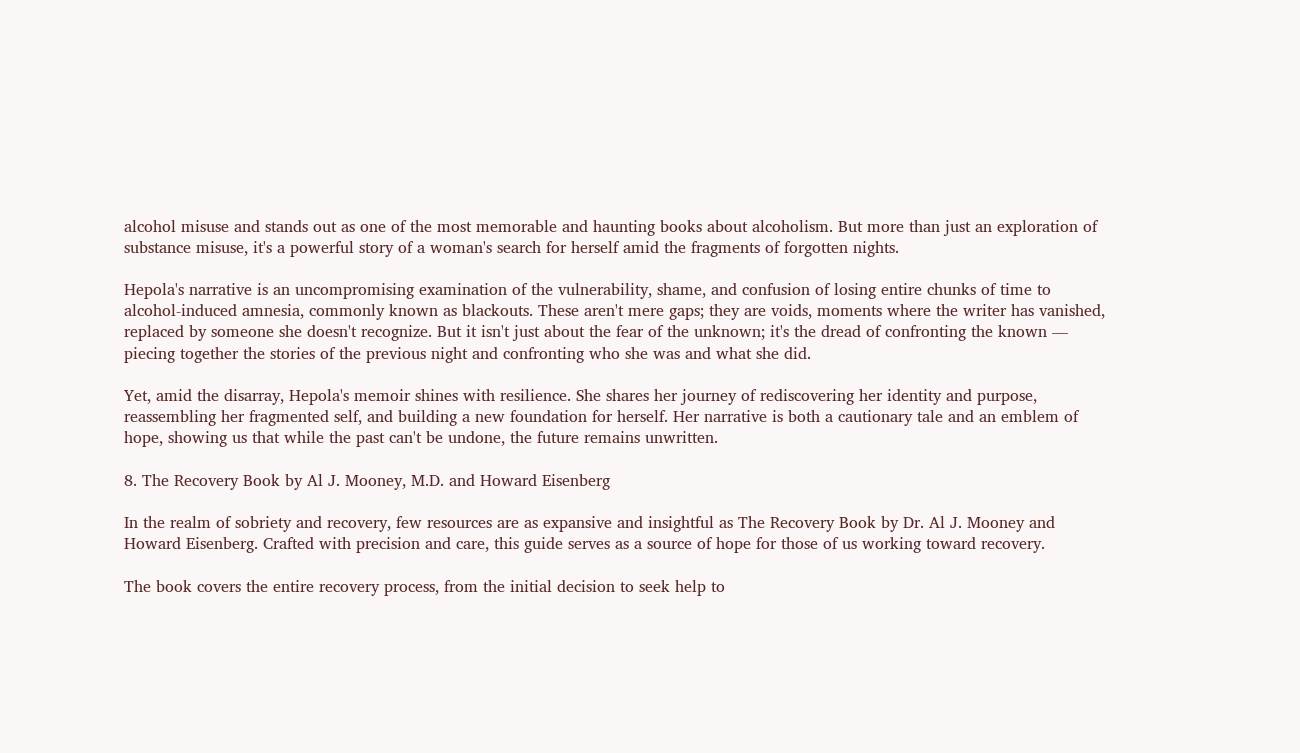alcohol misuse and stands out as one of the most memorable and haunting books about alcoholism. But more than just an exploration of substance misuse, it's a powerful story of a woman's search for herself amid the fragments of forgotten nights.

Hepola's narrative is an uncompromising examination of the vulnerability, shame, and confusion of losing entire chunks of time to alcohol-induced amnesia, commonly known as blackouts. These aren't mere gaps; they are voids, moments where the writer has vanished, replaced by someone she doesn't recognize. But it isn't just about the fear of the unknown; it's the dread of confronting the known — piecing together the stories of the previous night and confronting who she was and what she did.

Yet, amid the disarray, Hepola's memoir shines with resilience. She shares her journey of rediscovering her identity and purpose, reassembling her fragmented self, and building a new foundation for herself. Her narrative is both a cautionary tale and an emblem of hope, showing us that while the past can't be undone, the future remains unwritten.

8. The Recovery Book by Al J. Mooney, M.D. and Howard Eisenberg

In the realm of sobriety and recovery, few resources are as expansive and insightful as The Recovery Book by Dr. Al J. Mooney and Howard Eisenberg. Crafted with precision and care, this guide serves as a source of hope for those of us working toward recovery.

The book covers the entire recovery process, from the initial decision to seek help to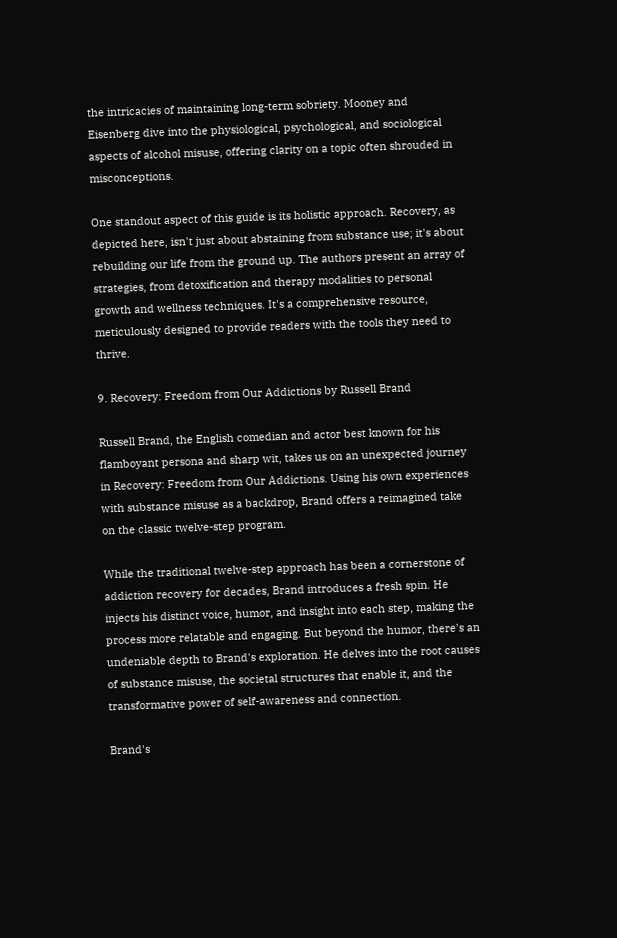the intricacies of maintaining long-term sobriety. Mooney and Eisenberg dive into the physiological, psychological, and sociological aspects of alcohol misuse, offering clarity on a topic often shrouded in misconceptions.

One standout aspect of this guide is its holistic approach. Recovery, as depicted here, isn't just about abstaining from substance use; it's about rebuilding our life from the ground up. The authors present an array of strategies, from detoxification and therapy modalities to personal growth and wellness techniques. It's a comprehensive resource, meticulously designed to provide readers with the tools they need to thrive.

9. Recovery: Freedom from Our Addictions by Russell Brand

Russell Brand, the English comedian and actor best known for his flamboyant persona and sharp wit, takes us on an unexpected journey in Recovery: Freedom from Our Addictions. Using his own experiences with substance misuse as a backdrop, Brand offers a reimagined take on the classic twelve-step program.

While the traditional twelve-step approach has been a cornerstone of addiction recovery for decades, Brand introduces a fresh spin. He injects his distinct voice, humor, and insight into each step, making the process more relatable and engaging. But beyond the humor, there's an undeniable depth to Brand's exploration. He delves into the root causes of substance misuse, the societal structures that enable it, and the transformative power of self-awareness and connection.

Brand's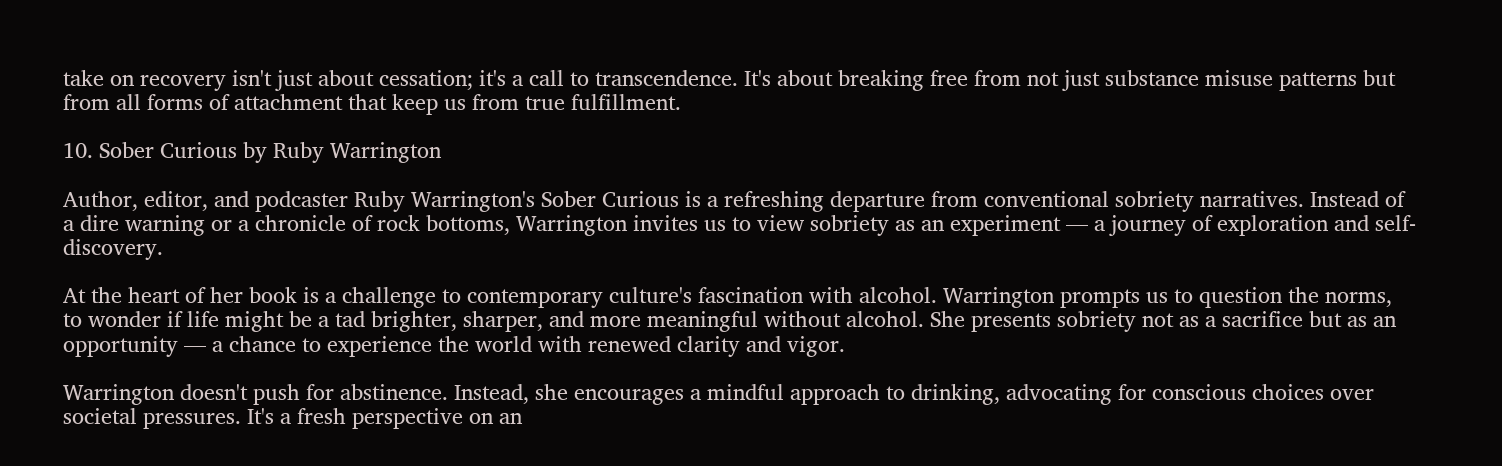take on recovery isn't just about cessation; it's a call to transcendence. It's about breaking free from not just substance misuse patterns but from all forms of attachment that keep us from true fulfillment.

10. Sober Curious by Ruby Warrington

Author, editor, and podcaster Ruby Warrington's Sober Curious is a refreshing departure from conventional sobriety narratives. Instead of a dire warning or a chronicle of rock bottoms, Warrington invites us to view sobriety as an experiment — a journey of exploration and self-discovery.

At the heart of her book is a challenge to contemporary culture's fascination with alcohol. Warrington prompts us to question the norms, to wonder if life might be a tad brighter, sharper, and more meaningful without alcohol. She presents sobriety not as a sacrifice but as an opportunity — a chance to experience the world with renewed clarity and vigor.

Warrington doesn't push for abstinence. Instead, she encourages a mindful approach to drinking, advocating for conscious choices over societal pressures. It's a fresh perspective on an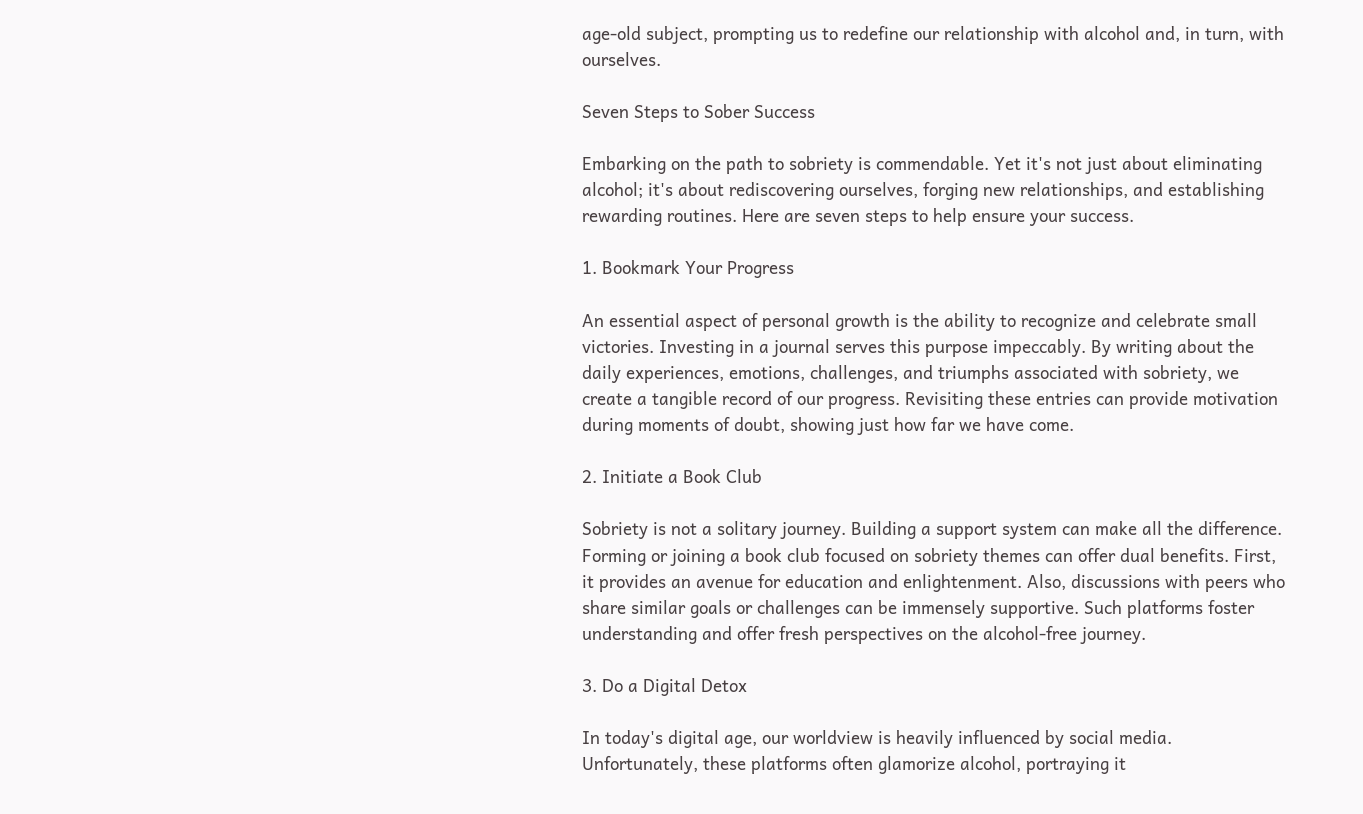age-old subject, prompting us to redefine our relationship with alcohol and, in turn, with ourselves.

Seven Steps to Sober Success

Embarking on the path to sobriety is commendable. Yet it's not just about eliminating alcohol; it's about rediscovering ourselves, forging new relationships, and establishing rewarding routines. Here are seven steps to help ensure your success.

1. Bookmark Your Progress

An essential aspect of personal growth is the ability to recognize and celebrate small victories. Investing in a journal serves this purpose impeccably. By writing about the daily experiences, emotions, challenges, and triumphs associated with sobriety, we create a tangible record of our progress. Revisiting these entries can provide motivation during moments of doubt, showing just how far we have come.

2. Initiate a Book Club

Sobriety is not a solitary journey. Building a support system can make all the difference. Forming or joining a book club focused on sobriety themes can offer dual benefits. First, it provides an avenue for education and enlightenment. Also, discussions with peers who share similar goals or challenges can be immensely supportive. Such platforms foster understanding and offer fresh perspectives on the alcohol-free journey.

3. Do a Digital Detox

In today's digital age, our worldview is heavily influenced by social media. Unfortunately, these platforms often glamorize alcohol, portraying it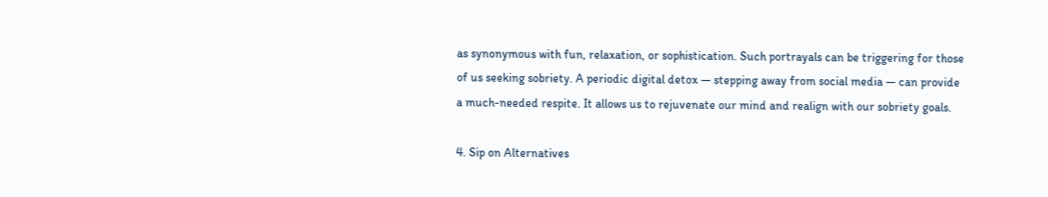as synonymous with fun, relaxation, or sophistication. Such portrayals can be triggering for those of us seeking sobriety. A periodic digital detox — stepping away from social media — can provide a much-needed respite. It allows us to rejuvenate our mind and realign with our sobriety goals.

4. Sip on Alternatives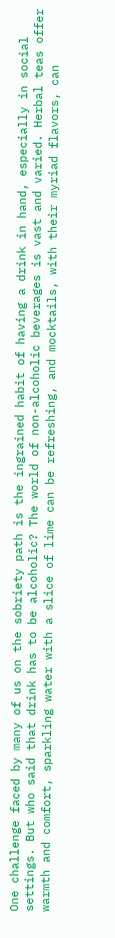One challenge faced by many of us on the sobriety path is the ingrained habit of having a drink in hand, especially in social settings. But who said that drink has to be alcoholic? The world of non-alcoholic beverages is vast and varied. Herbal teas offer warmth and comfort, sparkling water with a slice of lime can be refreshing, and mocktails, with their myriad flavors, can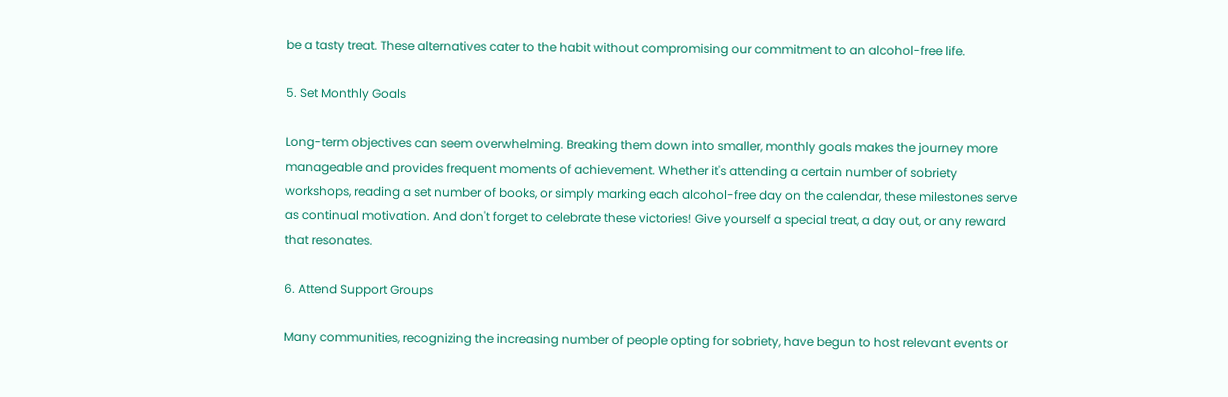be a tasty treat. These alternatives cater to the habit without compromising our commitment to an alcohol-free life.

5. Set Monthly Goals

Long-term objectives can seem overwhelming. Breaking them down into smaller, monthly goals makes the journey more manageable and provides frequent moments of achievement. Whether it's attending a certain number of sobriety workshops, reading a set number of books, or simply marking each alcohol-free day on the calendar, these milestones serve as continual motivation. And don't forget to celebrate these victories! Give yourself a special treat, a day out, or any reward that resonates.

6. Attend Support Groups

Many communities, recognizing the increasing number of people opting for sobriety, have begun to host relevant events or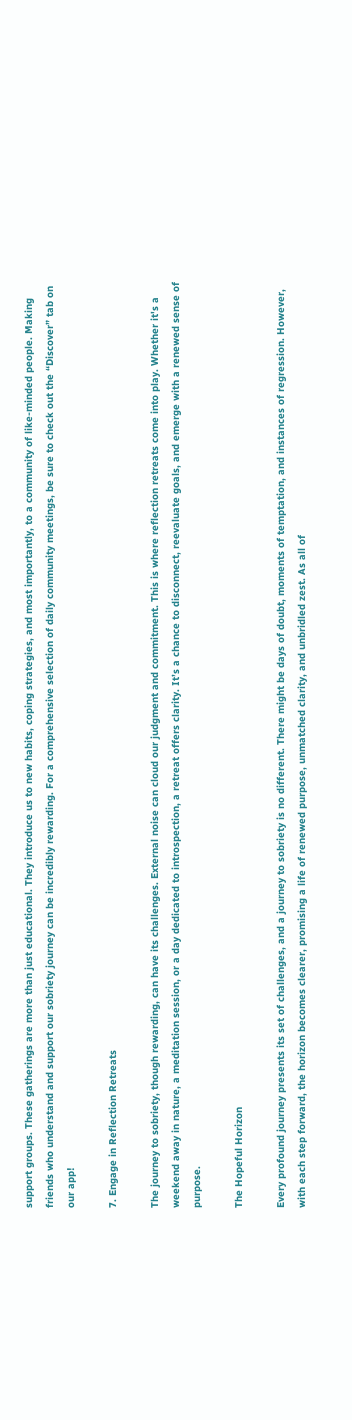support groups. These gatherings are more than just educational. They introduce us to new habits, coping strategies, and most importantly, to a community of like-minded people. Making friends who understand and support our sobriety journey can be incredibly rewarding. For a comprehensive selection of daily community meetings, be sure to check out the “Discover” tab on our app!

7. Engage in Reflection Retreats

The journey to sobriety, though rewarding, can have its challenges. External noise can cloud our judgment and commitment. This is where reflection retreats come into play. Whether it's a weekend away in nature, a meditation session, or a day dedicated to introspection, a retreat offers clarity. It’s a chance to disconnect, reevaluate goals, and emerge with a renewed sense of purpose.

The Hopeful Horizon

Every profound journey presents its set of challenges, and a journey to sobriety is no different. There might be days of doubt, moments of temptation, and instances of regression. However, with each step forward, the horizon becomes clearer, promising a life of renewed purpose, unmatched clarity, and unbridled zest. As all of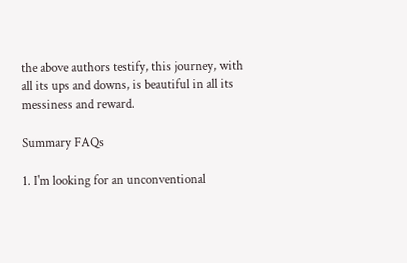the above authors testify, this journey, with all its ups and downs, is beautiful in all its messiness and reward.

Summary FAQs

1. I'm looking for an unconventional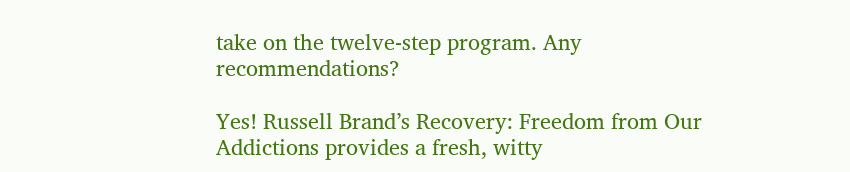take on the twelve-step program. Any recommendations?

Yes! Russell Brand’s Recovery: Freedom from Our Addictions provides a fresh, witty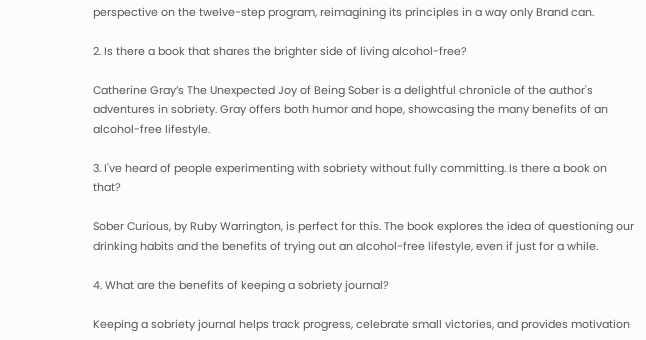perspective on the twelve-step program, reimagining its principles in a way only Brand can.

2. Is there a book that shares the brighter side of living alcohol-free?

Catherine Gray’s The Unexpected Joy of Being Sober is a delightful chronicle of the author's adventures in sobriety. Gray offers both humor and hope, showcasing the many benefits of an alcohol-free lifestyle.

3. I've heard of people experimenting with sobriety without fully committing. Is there a book on that?

Sober Curious, by Ruby Warrington, is perfect for this. The book explores the idea of questioning our drinking habits and the benefits of trying out an alcohol-free lifestyle, even if just for a while.

4. What are the benefits of keeping a sobriety journal?

Keeping a sobriety journal helps track progress, celebrate small victories, and provides motivation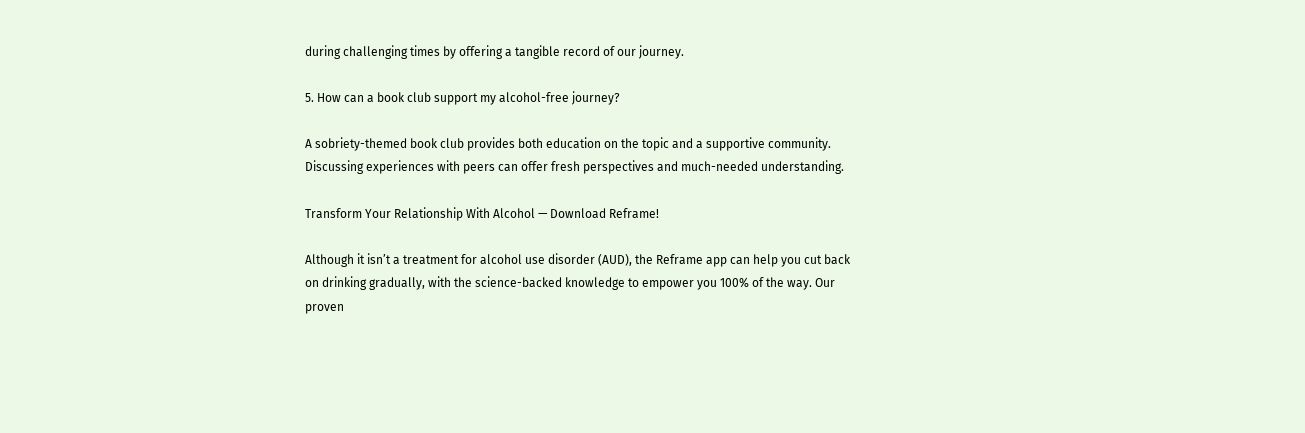during challenging times by offering a tangible record of our journey.

5. How can a book club support my alcohol-free journey?

A sobriety-themed book club provides both education on the topic and a supportive community. Discussing experiences with peers can offer fresh perspectives and much-needed understanding.

Transform Your Relationship With Alcohol — Download Reframe!

Although it isn’t a treatment for alcohol use disorder (AUD), the Reframe app can help you cut back on drinking gradually, with the science-backed knowledge to empower you 100% of the way. Our proven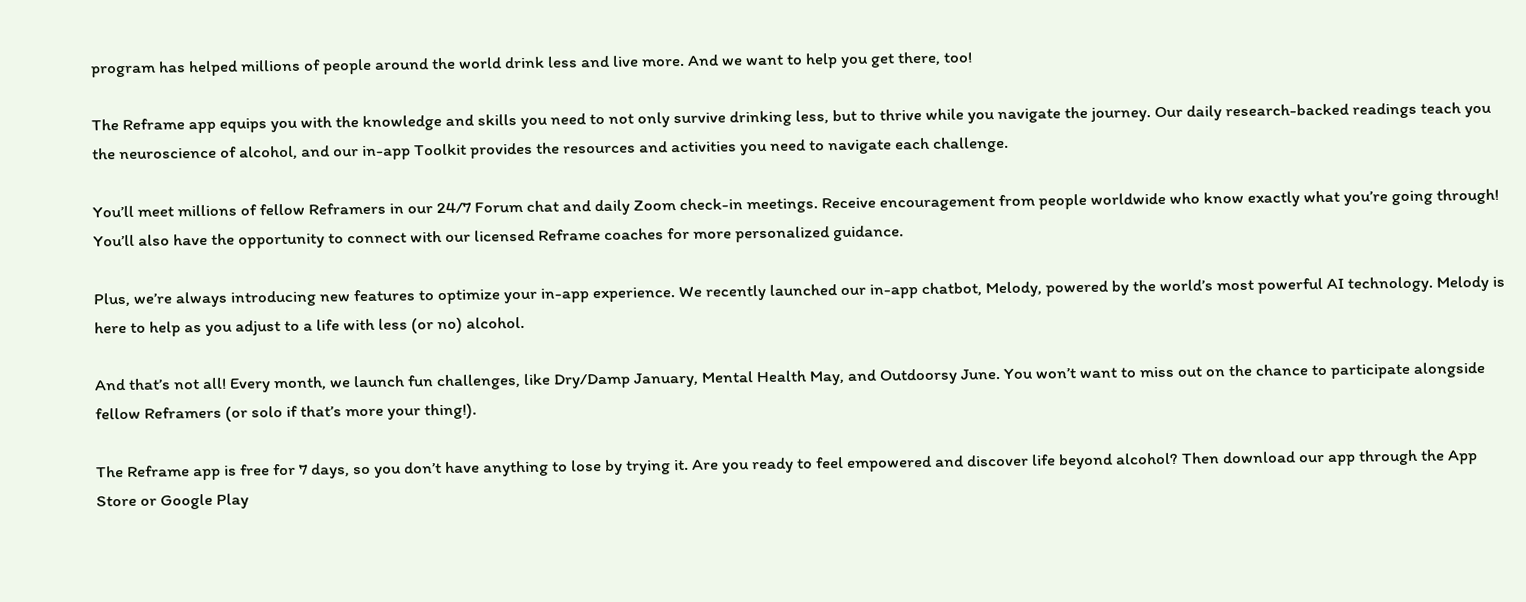program has helped millions of people around the world drink less and live more. And we want to help you get there, too!

The Reframe app equips you with the knowledge and skills you need to not only survive drinking less, but to thrive while you navigate the journey. Our daily research-backed readings teach you the neuroscience of alcohol, and our in-app Toolkit provides the resources and activities you need to navigate each challenge.

You’ll meet millions of fellow Reframers in our 24/7 Forum chat and daily Zoom check-in meetings. Receive encouragement from people worldwide who know exactly what you’re going through! You’ll also have the opportunity to connect with our licensed Reframe coaches for more personalized guidance.

Plus, we’re always introducing new features to optimize your in-app experience. We recently launched our in-app chatbot, Melody, powered by the world’s most powerful AI technology. Melody is here to help as you adjust to a life with less (or no) alcohol.

And that’s not all! Every month, we launch fun challenges, like Dry/Damp January, Mental Health May, and Outdoorsy June. You won’t want to miss out on the chance to participate alongside fellow Reframers (or solo if that’s more your thing!).

The Reframe app is free for 7 days, so you don’t have anything to lose by trying it. Are you ready to feel empowered and discover life beyond alcohol? Then download our app through the App Store or Google Play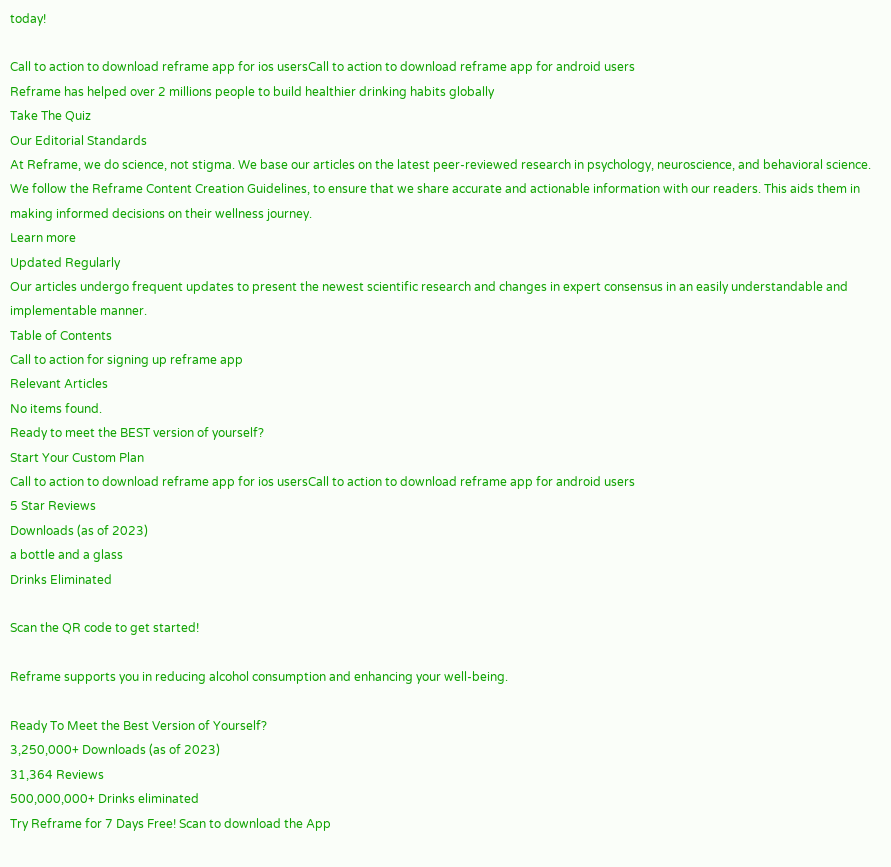today!

Call to action to download reframe app for ios usersCall to action to download reframe app for android users
Reframe has helped over 2 millions people to build healthier drinking habits globally
Take The Quiz
Our Editorial Standards
At Reframe, we do science, not stigma. We base our articles on the latest peer-reviewed research in psychology, neuroscience, and behavioral science. We follow the Reframe Content Creation Guidelines, to ensure that we share accurate and actionable information with our readers. This aids them in making informed decisions on their wellness journey.
Learn more
Updated Regularly
Our articles undergo frequent updates to present the newest scientific research and changes in expert consensus in an easily understandable and implementable manner.
Table of Contents
Call to action for signing up reframe app
Relevant Articles
No items found.
Ready to meet the BEST version of yourself?
Start Your Custom Plan
Call to action to download reframe app for ios usersCall to action to download reframe app for android users
5 Star Reviews
Downloads (as of 2023)
a bottle and a glass
Drinks Eliminated

Scan the QR code to get started!

Reframe supports you in reducing alcohol consumption and enhancing your well-being.

Ready To Meet the Best Version of Yourself?
3,250,000+ Downloads (as of 2023)
31,364 Reviews
500,000,000+ Drinks eliminated
Try Reframe for 7 Days Free! Scan to download the App